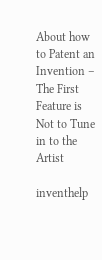About how to Patent an Invention – The First Feature is Not to Tune in to the Artist

inventhelp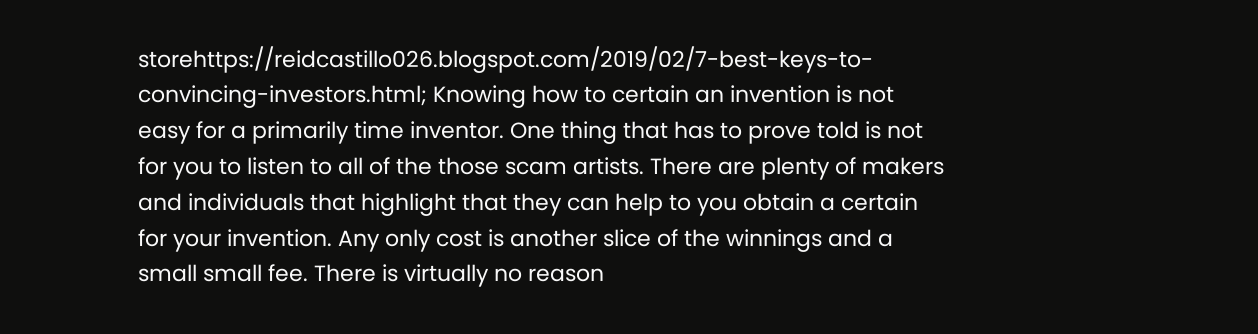storehttps://reidcastillo026.blogspot.com/2019/02/7-best-keys-to-convincing-investors.html; Knowing how to certain an invention is not easy for a primarily time inventor. One thing that has to prove told is not for you to listen to all of the those scam artists. There are plenty of makers and individuals that highlight that they can help to you obtain a certain for your invention. Any only cost is another slice of the winnings and a small small fee. There is virtually no reason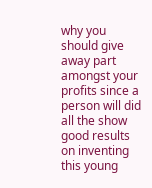why you should give away part amongst your profits since a person will did all the show good results on inventing this young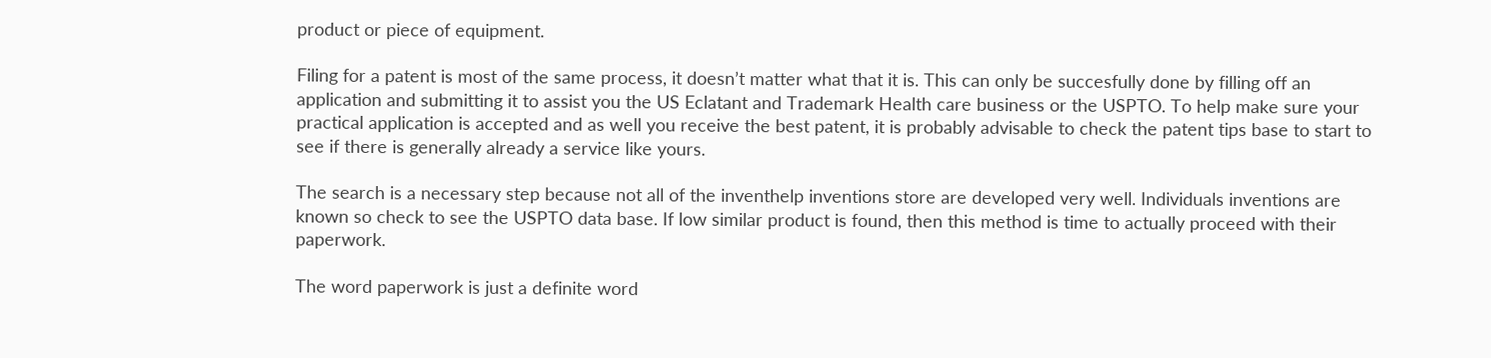product or piece of equipment.

Filing for a patent is most of the same process, it doesn’t matter what that it is. This can only be succesfully done by filling off an application and submitting it to assist you the US Eclatant and Trademark Health care business or the USPTO. To help make sure your practical application is accepted and as well you receive the best patent, it is probably advisable to check the patent tips base to start to see if there is generally already a service like yours.

The search is a necessary step because not all of the inventhelp inventions store are developed very well. Individuals inventions are known so check to see the USPTO data base. If low similar product is found, then this method is time to actually proceed with their paperwork.

The word paperwork is just a definite word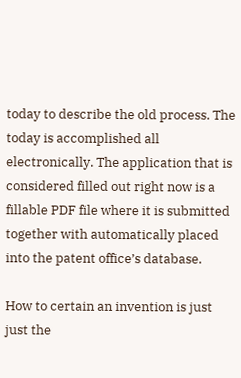today to describe the old process. The today is accomplished all electronically. The application that is considered filled out right now is a fillable PDF file where it is submitted together with automatically placed into the patent office’s database.

How to certain an invention is just just the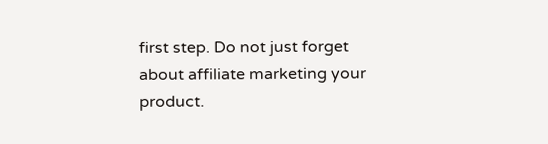first step. Do not just forget about affiliate marketing your product.